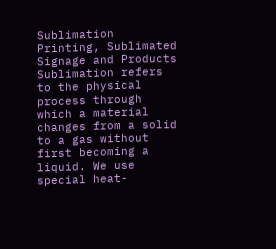Sublimation Printing, Sublimated Signage and Products
Sublimation refers to the physical process through which a material changes from a solid to a gas without first becoming a liquid. We use special heat-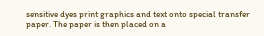sensitive dyes print graphics and text onto special transfer paper. The paper is then placed on a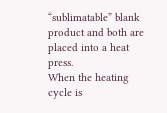“sublimatable” blank product and both are placed into a heat press.
When the heating cycle is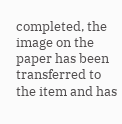completed, the image on the paper has been transferred to the item and has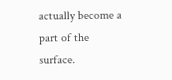actually become a part of the surface.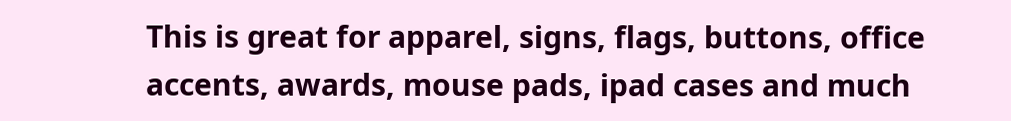This is great for apparel, signs, flags, buttons, office accents, awards, mouse pads, ipad cases and much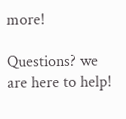more!

Questions? we are here to help!